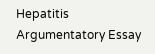Hepatitis Argumentatory Essay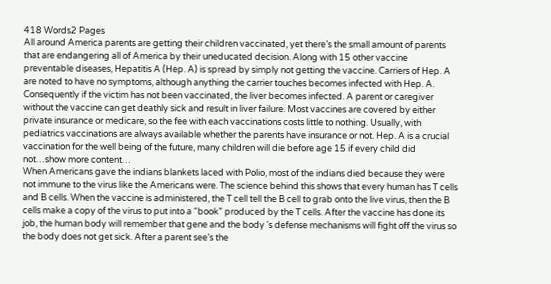418 Words2 Pages
All around America parents are getting their children vaccinated, yet there’s the small amount of parents that are endangering all of America by their uneducated decision. Along with 15 other vaccine preventable diseases, Hepatitis A (Hep. A) is spread by simply not getting the vaccine. Carriers of Hep. A are noted to have no symptoms, although anything the carrier touches becomes infected with Hep. A. Consequently if the victim has not been vaccinated, the liver becomes infected. A parent or caregiver without the vaccine can get deathly sick and result in liver failure. Most vaccines are covered by either private insurance or medicare, so the fee with each vaccinations costs little to nothing. Usually, with pediatrics vaccinations are always available whether the parents have insurance or not. Hep. A is a crucial vaccination for the well being of the future, many children will die before age 15 if every child did not…show more content…
When Americans gave the indians blankets laced with Polio, most of the indians died because they were not immune to the virus like the Americans were. The science behind this shows that every human has T cells and B cells. When the vaccine is administered, the T cell tell the B cell to grab onto the live virus, then the B cells make a copy of the virus to put into a “book” produced by the T cells. After the vaccine has done its job, the human body will remember that gene and the body 's defense mechanisms will fight off the virus so the body does not get sick. After a parent see’s the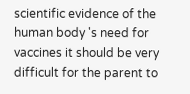scientific evidence of the human body 's need for vaccines it should be very difficult for the parent to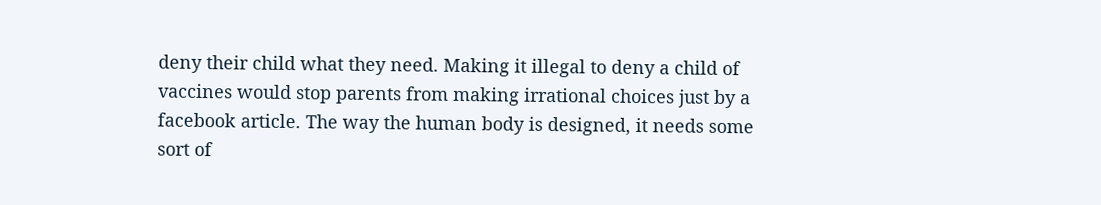deny their child what they need. Making it illegal to deny a child of vaccines would stop parents from making irrational choices just by a facebook article. The way the human body is designed, it needs some sort of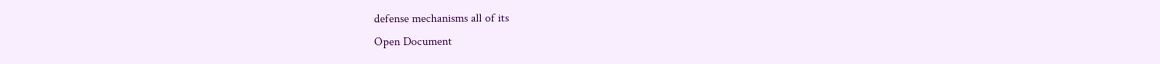defense mechanisms all of its
Open Document